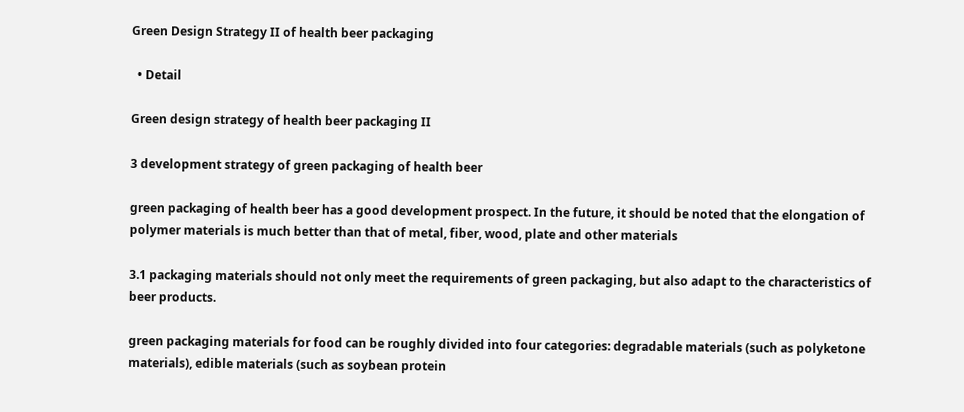Green Design Strategy II of health beer packaging

  • Detail

Green design strategy of health beer packaging II

3 development strategy of green packaging of health beer

green packaging of health beer has a good development prospect. In the future, it should be noted that the elongation of polymer materials is much better than that of metal, fiber, wood, plate and other materials

3.1 packaging materials should not only meet the requirements of green packaging, but also adapt to the characteristics of beer products.

green packaging materials for food can be roughly divided into four categories: degradable materials (such as polyketone materials), edible materials (such as soybean protein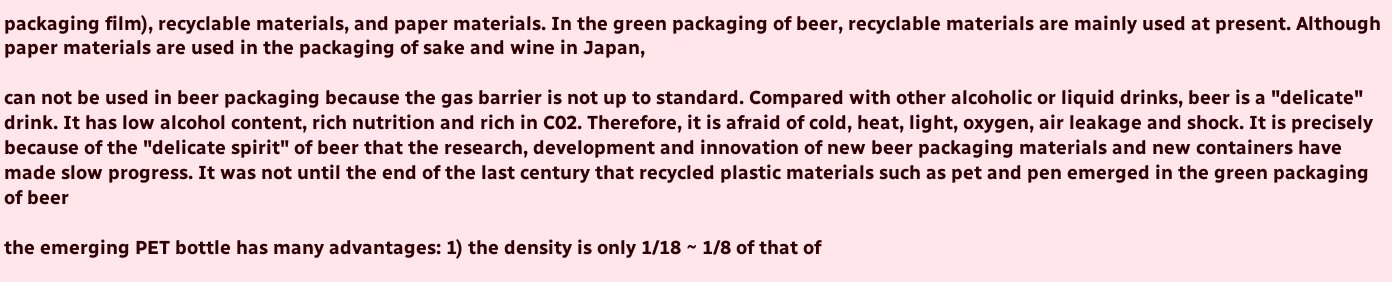packaging film), recyclable materials, and paper materials. In the green packaging of beer, recyclable materials are mainly used at present. Although paper materials are used in the packaging of sake and wine in Japan,

can not be used in beer packaging because the gas barrier is not up to standard. Compared with other alcoholic or liquid drinks, beer is a "delicate" drink. It has low alcohol content, rich nutrition and rich in C02. Therefore, it is afraid of cold, heat, light, oxygen, air leakage and shock. It is precisely because of the "delicate spirit" of beer that the research, development and innovation of new beer packaging materials and new containers have made slow progress. It was not until the end of the last century that recycled plastic materials such as pet and pen emerged in the green packaging of beer

the emerging PET bottle has many advantages: 1) the density is only 1/18 ~ 1/8 of that of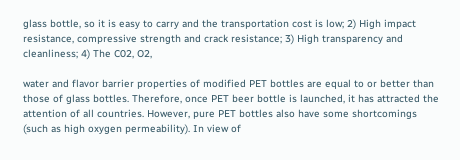glass bottle, so it is easy to carry and the transportation cost is low; 2) High impact resistance, compressive strength and crack resistance; 3) High transparency and cleanliness; 4) The C02, O2,

water and flavor barrier properties of modified PET bottles are equal to or better than those of glass bottles. Therefore, once PET beer bottle is launched, it has attracted the attention of all countries. However, pure PET bottles also have some shortcomings (such as high oxygen permeability). In view of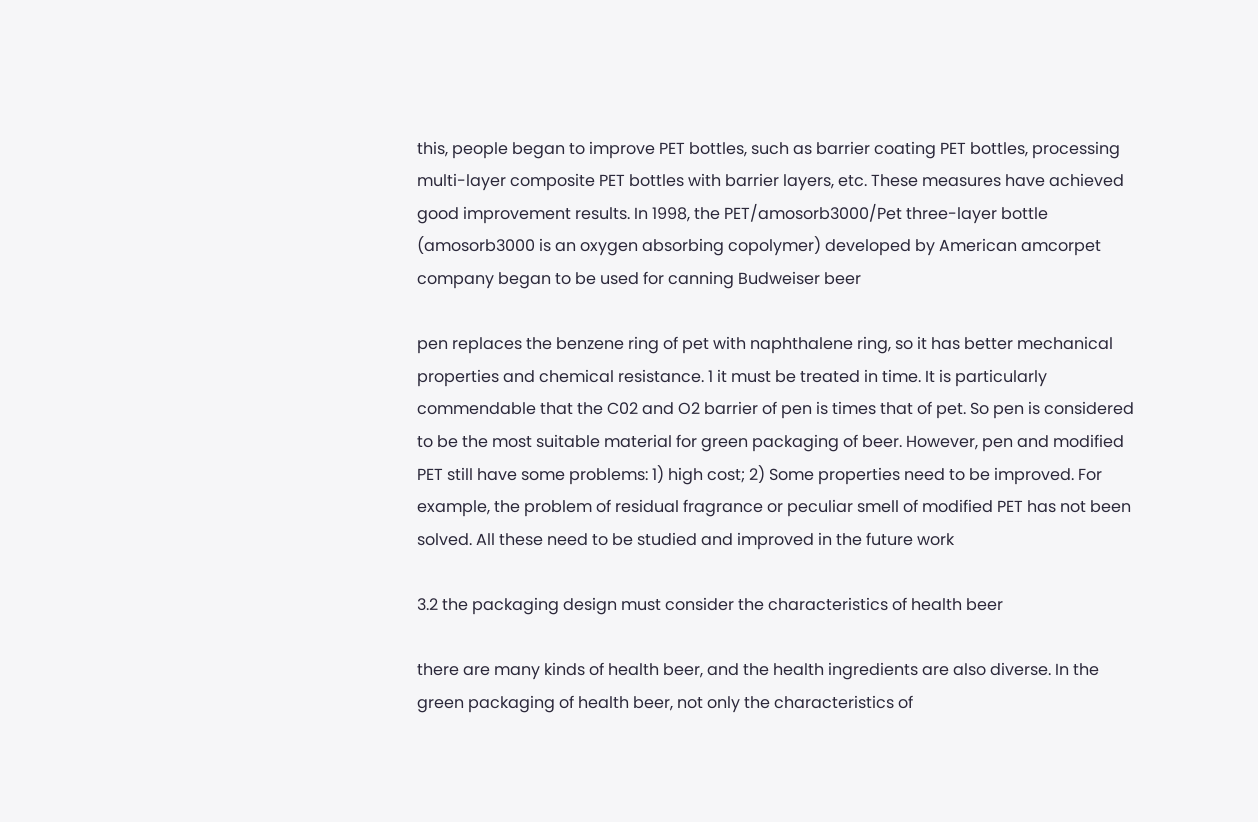this, people began to improve PET bottles, such as barrier coating PET bottles, processing multi-layer composite PET bottles with barrier layers, etc. These measures have achieved good improvement results. In 1998, the PET/amosorb3000/Pet three-layer bottle (amosorb3000 is an oxygen absorbing copolymer) developed by American amcorpet company began to be used for canning Budweiser beer

pen replaces the benzene ring of pet with naphthalene ring, so it has better mechanical properties and chemical resistance. 1 it must be treated in time. It is particularly commendable that the C02 and O2 barrier of pen is times that of pet. So pen is considered to be the most suitable material for green packaging of beer. However, pen and modified PET still have some problems: 1) high cost; 2) Some properties need to be improved. For example, the problem of residual fragrance or peculiar smell of modified PET has not been solved. All these need to be studied and improved in the future work

3.2 the packaging design must consider the characteristics of health beer

there are many kinds of health beer, and the health ingredients are also diverse. In the green packaging of health beer, not only the characteristics of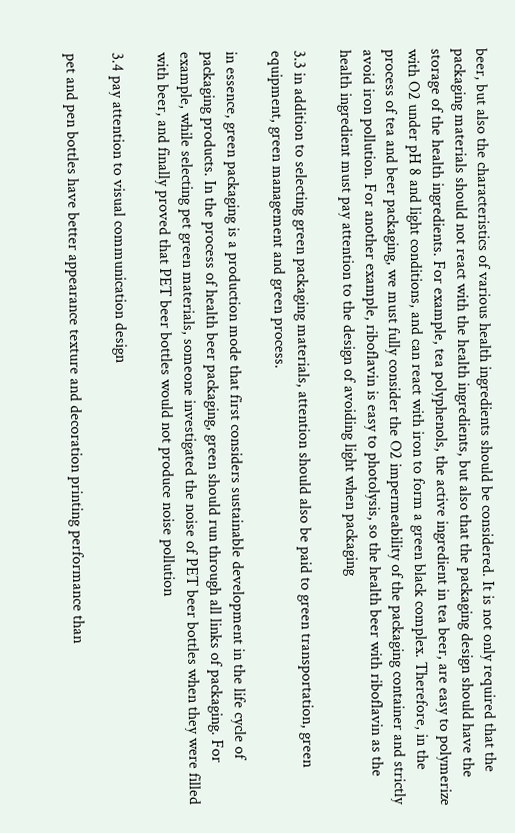beer, but also the characteristics of various health ingredients should be considered. It is not only required that the packaging materials should not react with the health ingredients, but also that the packaging design should have the storage of the health ingredients. For example, tea polyphenols, the active ingredient in tea beer, are easy to polymerize with O2 under pH 8 and light conditions, and can react with iron to form a green black complex. Therefore, in the process of tea and beer packaging, we must fully consider the O2 impermeability of the packaging container and strictly avoid iron pollution. For another example, riboflavin is easy to photolysis, so the health beer with riboflavin as the health ingredient must pay attention to the design of avoiding light when packaging

3.3 in addition to selecting green packaging materials, attention should also be paid to green transportation, green equipment, green management and green process.

in essence, green packaging is a production mode that first considers sustainable development in the life cycle of packaging products. In the process of health beer packaging, green should run through all links of packaging. For example, while selecting pet green materials, someone investigated the noise of PET beer bottles when they were filled with beer, and finally proved that PET beer bottles would not produce noise pollution

3.4 pay attention to visual communication design

pet and pen bottles have better appearance texture and decoration printing performance than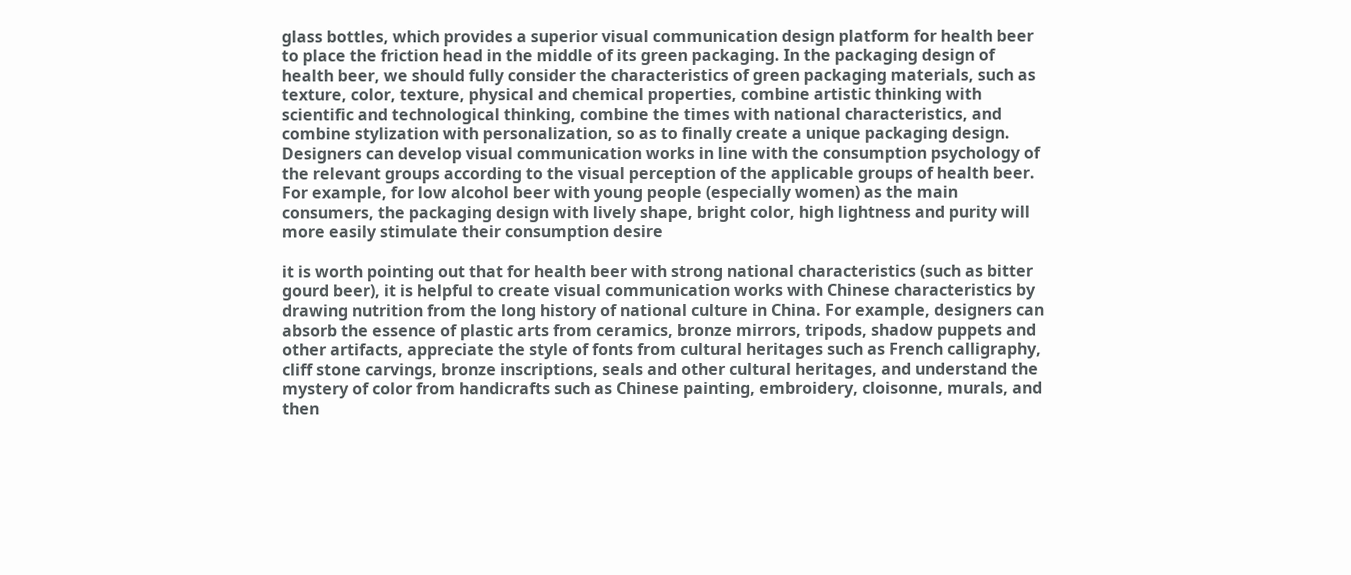glass bottles, which provides a superior visual communication design platform for health beer to place the friction head in the middle of its green packaging. In the packaging design of health beer, we should fully consider the characteristics of green packaging materials, such as texture, color, texture, physical and chemical properties, combine artistic thinking with scientific and technological thinking, combine the times with national characteristics, and combine stylization with personalization, so as to finally create a unique packaging design. Designers can develop visual communication works in line with the consumption psychology of the relevant groups according to the visual perception of the applicable groups of health beer. For example, for low alcohol beer with young people (especially women) as the main consumers, the packaging design with lively shape, bright color, high lightness and purity will more easily stimulate their consumption desire

it is worth pointing out that for health beer with strong national characteristics (such as bitter gourd beer), it is helpful to create visual communication works with Chinese characteristics by drawing nutrition from the long history of national culture in China. For example, designers can absorb the essence of plastic arts from ceramics, bronze mirrors, tripods, shadow puppets and other artifacts, appreciate the style of fonts from cultural heritages such as French calligraphy, cliff stone carvings, bronze inscriptions, seals and other cultural heritages, and understand the mystery of color from handicrafts such as Chinese painting, embroidery, cloisonne, murals, and then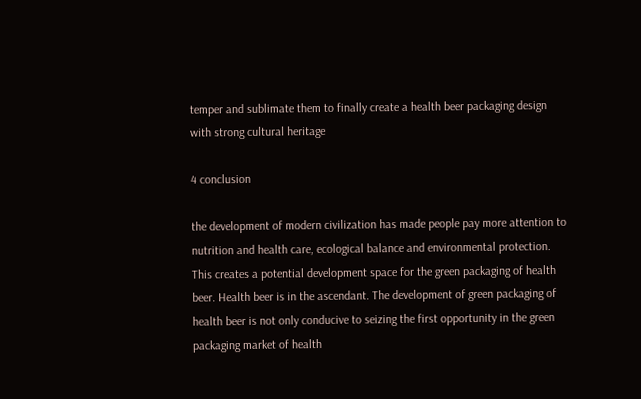temper and sublimate them to finally create a health beer packaging design with strong cultural heritage

4 conclusion

the development of modern civilization has made people pay more attention to nutrition and health care, ecological balance and environmental protection. This creates a potential development space for the green packaging of health beer. Health beer is in the ascendant. The development of green packaging of health beer is not only conducive to seizing the first opportunity in the green packaging market of health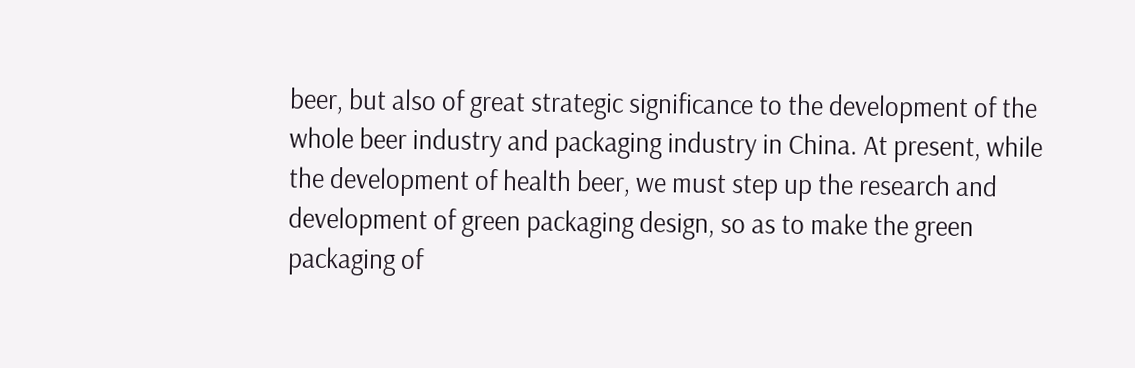beer, but also of great strategic significance to the development of the whole beer industry and packaging industry in China. At present, while the development of health beer, we must step up the research and development of green packaging design, so as to make the green packaging of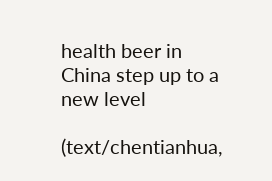health beer in China step up to a new level

(text/chentianhua,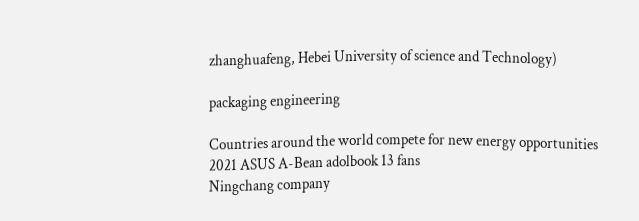zhanghuafeng, Hebei University of science and Technology)

packaging engineering

Countries around the world compete for new energy opportunities
2021 ASUS A-Bean adolbook 13 fans
Ningchang company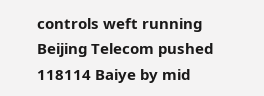controls weft running
Beijing Telecom pushed 118114 Baiye by mid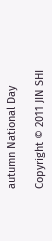autumn National Day

Copyright © 2011 JIN SHI